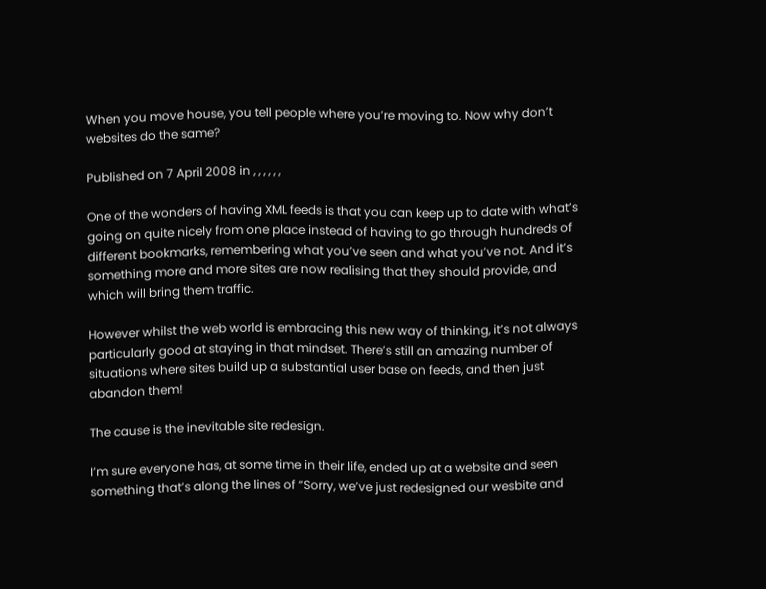When you move house, you tell people where you’re moving to. Now why don’t websites do the same?

Published on 7 April 2008 in , , , , , ,

One of the wonders of having XML feeds is that you can keep up to date with what’s going on quite nicely from one place instead of having to go through hundreds of different bookmarks, remembering what you’ve seen and what you’ve not. And it’s something more and more sites are now realising that they should provide, and which will bring them traffic.

However whilst the web world is embracing this new way of thinking, it’s not always particularly good at staying in that mindset. There’s still an amazing number of situations where sites build up a substantial user base on feeds, and then just abandon them!

The cause is the inevitable site redesign.

I’m sure everyone has, at some time in their life, ended up at a website and seen something that’s along the lines of “Sorry, we’ve just redesigned our wesbite and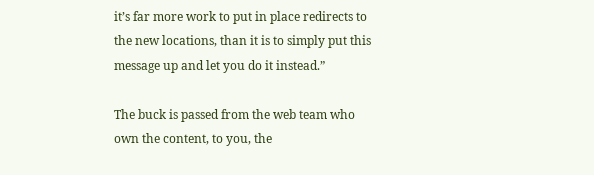it’s far more work to put in place redirects to the new locations, than it is to simply put this message up and let you do it instead.”

The buck is passed from the web team who own the content, to you, the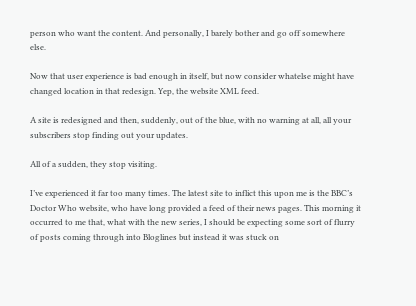person who want the content. And personally, I barely bother and go off somewhere else.

Now that user experience is bad enough in itself, but now consider whatelse might have changed location in that redesign. Yep, the website XML feed.

A site is redesigned and then, suddenly, out of the blue, with no warning at all, all your subscribers stop finding out your updates.

All of a sudden, they stop visiting.

I’ve experienced it far too many times. The latest site to inflict this upon me is the BBC’s Doctor Who website, who have long provided a feed of their news pages. This morning it occurred to me that, what with the new series, I should be expecting some sort of flurry of posts coming through into Bloglines but instead it was stuck on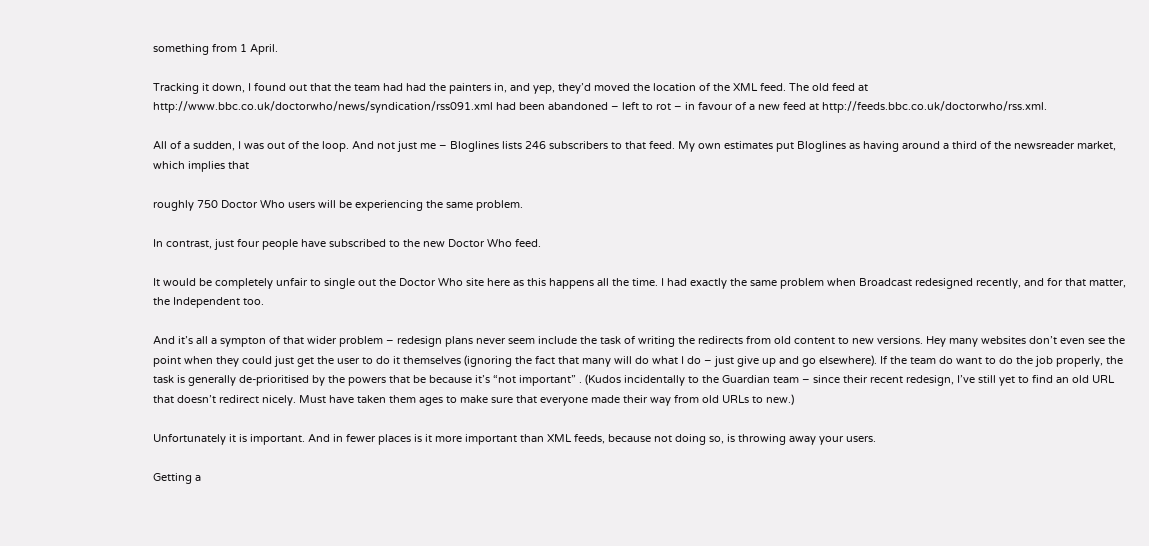something from 1 April.

Tracking it down, I found out that the team had had the painters in, and yep, they’d moved the location of the XML feed. The old feed at http://www.bbc.co.uk/doctorwho/news/syndication/rss091.xml had been abandoned – left to rot – in favour of a new feed at http://feeds.bbc.co.uk/doctorwho/rss.xml.

All of a sudden, I was out of the loop. And not just me – Bloglines lists 246 subscribers to that feed. My own estimates put Bloglines as having around a third of the newsreader market, which implies that

roughly 750 Doctor Who users will be experiencing the same problem.

In contrast, just four people have subscribed to the new Doctor Who feed.

It would be completely unfair to single out the Doctor Who site here as this happens all the time. I had exactly the same problem when Broadcast redesigned recently, and for that matter, the Independent too.

And it’s all a sympton of that wider problem – redesign plans never seem include the task of writing the redirects from old content to new versions. Hey many websites don’t even see the point when they could just get the user to do it themselves (ignoring the fact that many will do what I do – just give up and go elsewhere). If the team do want to do the job properly, the task is generally de-prioritised by the powers that be because it’s “not important” . (Kudos incidentally to the Guardian team – since their recent redesign, I’ve still yet to find an old URL that doesn’t redirect nicely. Must have taken them ages to make sure that everyone made their way from old URLs to new.)

Unfortunately it is important. And in fewer places is it more important than XML feeds, because not doing so, is throwing away your users.

Getting a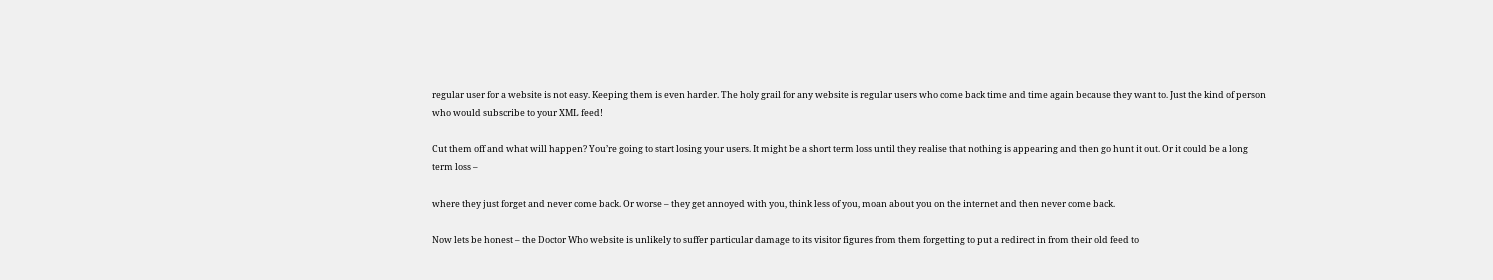regular user for a website is not easy. Keeping them is even harder. The holy grail for any website is regular users who come back time and time again because they want to. Just the kind of person who would subscribe to your XML feed!

Cut them off and what will happen? You’re going to start losing your users. It might be a short term loss until they realise that nothing is appearing and then go hunt it out. Or it could be a long term loss –

where they just forget and never come back. Or worse – they get annoyed with you, think less of you, moan about you on the internet and then never come back.

Now lets be honest – the Doctor Who website is unlikely to suffer particular damage to its visitor figures from them forgetting to put a redirect in from their old feed to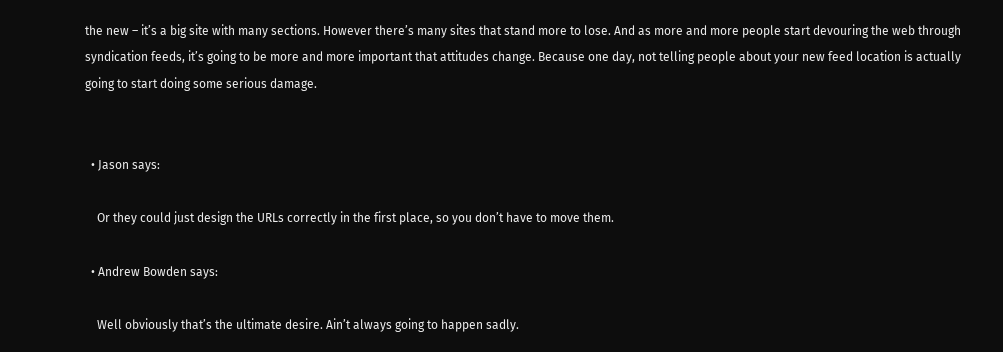the new – it’s a big site with many sections. However there’s many sites that stand more to lose. And as more and more people start devouring the web through syndication feeds, it’s going to be more and more important that attitudes change. Because one day, not telling people about your new feed location is actually going to start doing some serious damage.


  • Jason says:

    Or they could just design the URLs correctly in the first place, so you don’t have to move them.

  • Andrew Bowden says:

    Well obviously that’s the ultimate desire. Ain’t always going to happen sadly.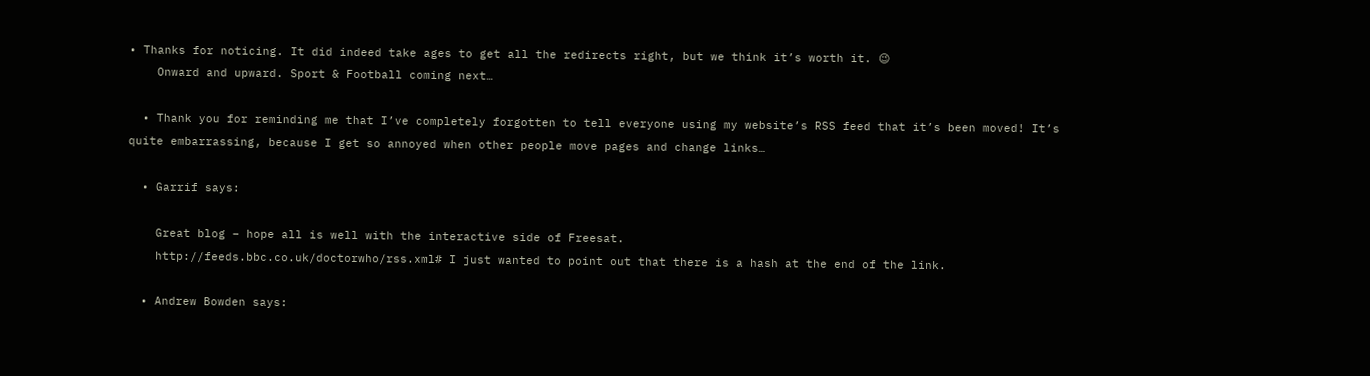• Thanks for noticing. It did indeed take ages to get all the redirects right, but we think it’s worth it. 😉
    Onward and upward. Sport & Football coming next…

  • Thank you for reminding me that I’ve completely forgotten to tell everyone using my website’s RSS feed that it’s been moved! It’s quite embarrassing, because I get so annoyed when other people move pages and change links…

  • Garrif says:

    Great blog – hope all is well with the interactive side of Freesat.
    http://feeds.bbc.co.uk/doctorwho/rss.xml# I just wanted to point out that there is a hash at the end of the link.

  • Andrew Bowden says: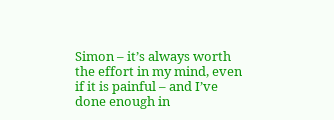Simon – it’s always worth the effort in my mind, even if it is painful – and I’ve done enough in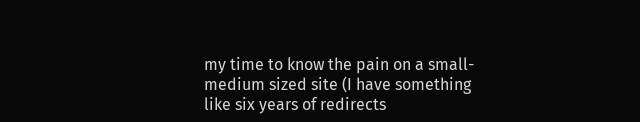my time to know the pain on a small-medium sized site (I have something like six years of redirects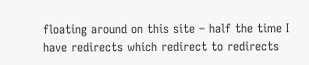floating around on this site – half the time I have redirects which redirect to redirects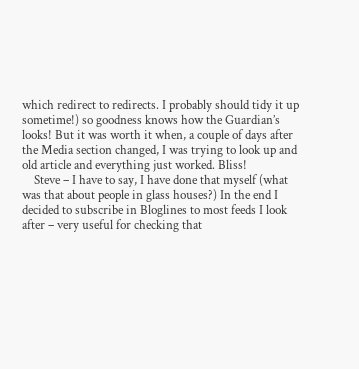which redirect to redirects. I probably should tidy it up sometime!) so goodness knows how the Guardian’s looks! But it was worth it when, a couple of days after the Media section changed, I was trying to look up and old article and everything just worked. Bliss!
    Steve – I have to say, I have done that myself (what was that about people in glass houses?) In the end I decided to subscribe in Bloglines to most feeds I look after – very useful for checking that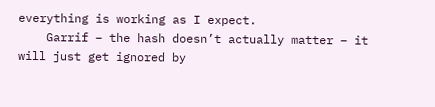everything is working as I expect.
    Garrif – the hash doesn’t actually matter – it will just get ignored by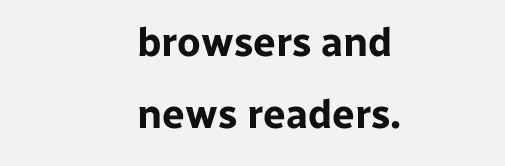browsers and news readers.